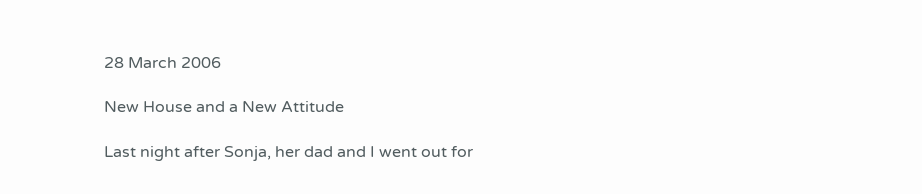28 March 2006

New House and a New Attitude

Last night after Sonja, her dad and I went out for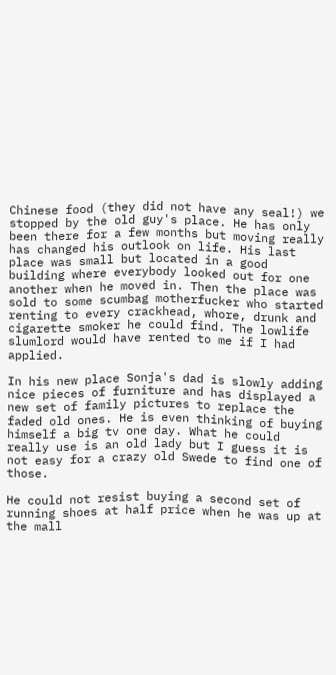Chinese food (they did not have any seal!) we stopped by the old guy's place. He has only been there for a few months but moving really has changed his outlook on life. His last place was small but located in a good building where everybody looked out for one another when he moved in. Then the place was sold to some scumbag motherfucker who started renting to every crackhead, whore, drunk and cigarette smoker he could find. The lowlife slumlord would have rented to me if I had applied.

In his new place Sonja's dad is slowly adding nice pieces of furniture and has displayed a new set of family pictures to replace the faded old ones. He is even thinking of buying himself a big tv one day. What he could really use is an old lady but I guess it is not easy for a crazy old Swede to find one of those.

He could not resist buying a second set of running shoes at half price when he was up at the mall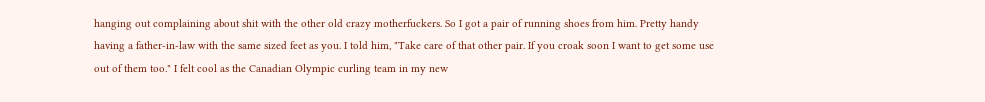hanging out complaining about shit with the other old crazy motherfuckers. So I got a pair of running shoes from him. Pretty handy having a father-in-law with the same sized feet as you. I told him, "Take care of that other pair. If you croak soon I want to get some use out of them too." I felt cool as the Canadian Olympic curling team in my new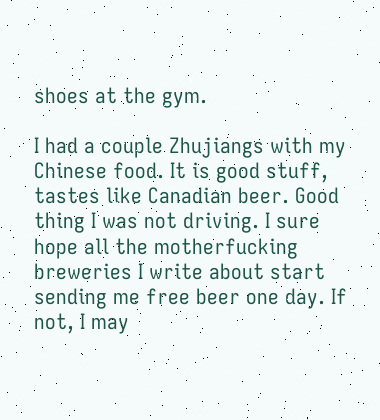shoes at the gym.

I had a couple Zhujiangs with my Chinese food. It is good stuff, tastes like Canadian beer. Good thing I was not driving. I sure hope all the motherfucking breweries I write about start sending me free beer one day. If not, I may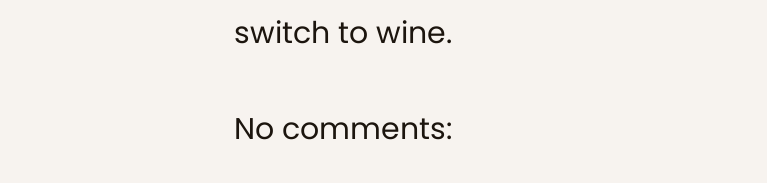switch to wine.

No comments: